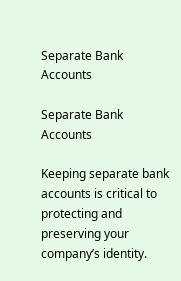Separate Bank Accounts

Separate Bank Accounts

Keeping separate bank accounts is critical to protecting and preserving your company’s identity.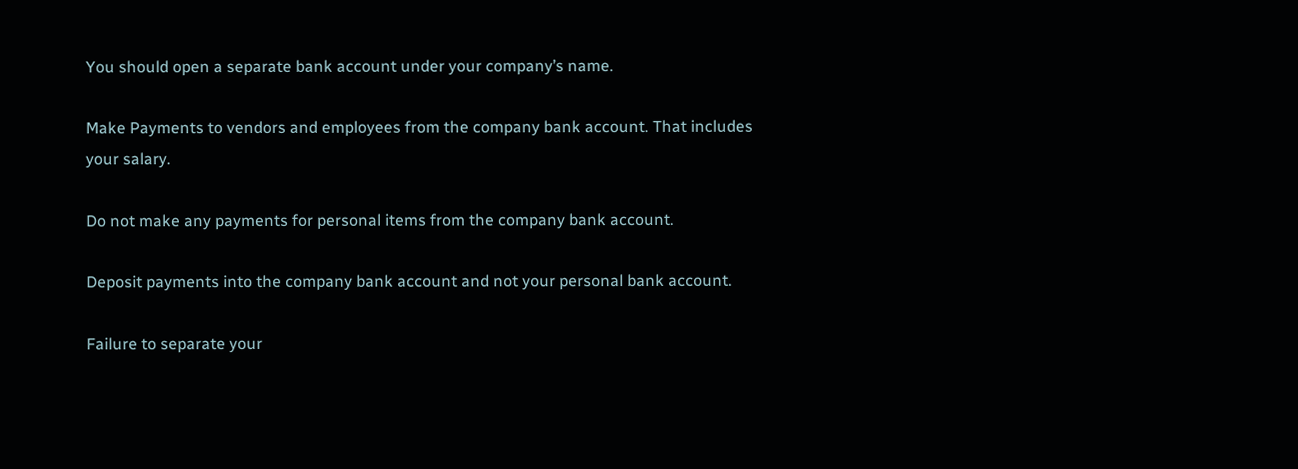You should open a separate bank account under your company’s name.

Make Payments to vendors and employees from the company bank account. That includes your salary.

Do not make any payments for personal items from the company bank account.

Deposit payments into the company bank account and not your personal bank account.

Failure to separate your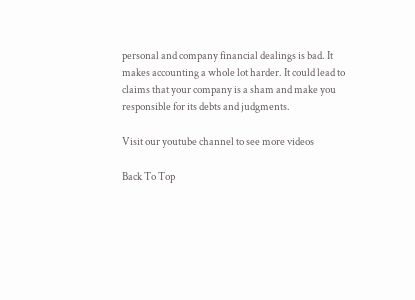personal and company financial dealings is bad. It makes accounting a whole lot harder. It could lead to claims that your company is a sham and make you responsible for its debts and judgments.

Visit our youtube channel to see more videos

Back To Top